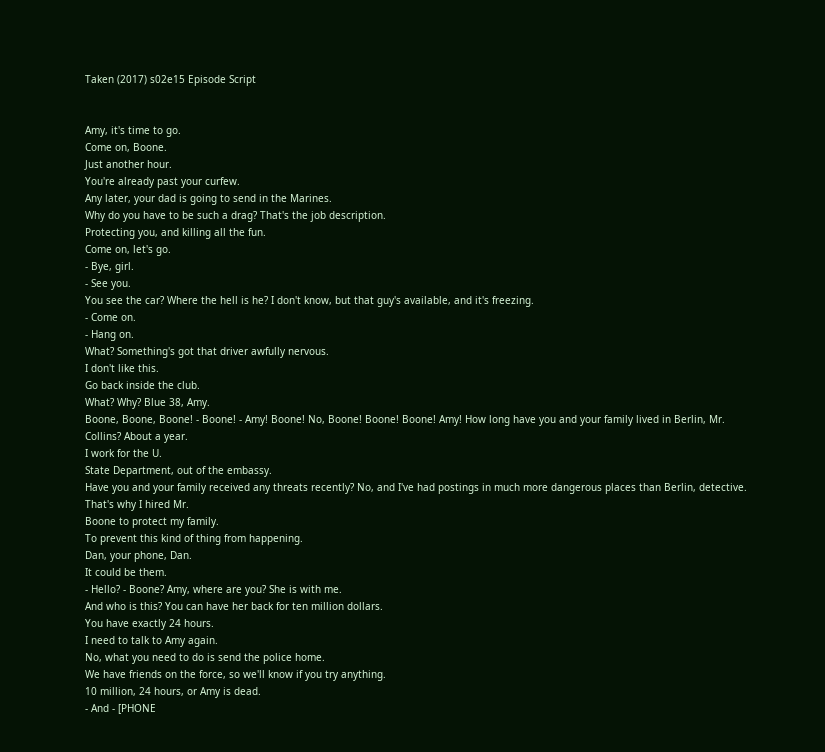Taken (2017) s02e15 Episode Script


Amy, it's time to go.
Come on, Boone.
Just another hour.
You're already past your curfew.
Any later, your dad is going to send in the Marines.
Why do you have to be such a drag? That's the job description.
Protecting you, and killing all the fun.
Come on, let's go.
- Bye, girl.
- See you.
You see the car? Where the hell is he? I don't know, but that guy's available, and it's freezing.
- Come on.
- Hang on.
What? Something's got that driver awfully nervous.
I don't like this.
Go back inside the club.
What? Why? Blue 38, Amy.
Boone, Boone, Boone! - Boone! - Amy! Boone! No, Boone! Boone! Boone! Amy! How long have you and your family lived in Berlin, Mr.
Collins? About a year.
I work for the U.
State Department, out of the embassy.
Have you and your family received any threats recently? No, and I've had postings in much more dangerous places than Berlin, detective.
That's why I hired Mr.
Boone to protect my family.
To prevent this kind of thing from happening.
Dan, your phone, Dan.
It could be them.
- Hello? - Boone? Amy, where are you? She is with me.
And who is this? You can have her back for ten million dollars.
You have exactly 24 hours.
I need to talk to Amy again.
No, what you need to do is send the police home.
We have friends on the force, so we'll know if you try anything.
10 million, 24 hours, or Amy is dead.
- And - [PHONE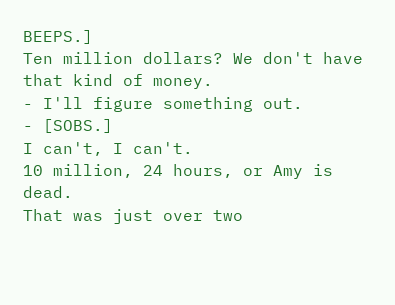BEEPS.]
Ten million dollars? We don't have that kind of money.
- I'll figure something out.
- [SOBS.]
I can't, I can't.
10 million, 24 hours, or Amy is dead.
That was just over two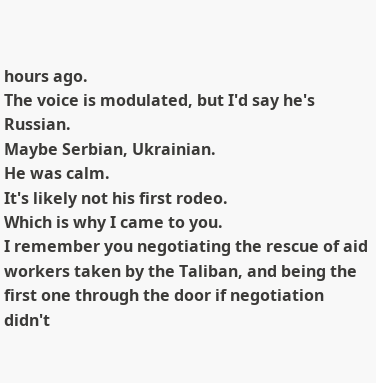hours ago.
The voice is modulated, but I'd say he's Russian.
Maybe Serbian, Ukrainian.
He was calm.
It's likely not his first rodeo.
Which is why I came to you.
I remember you negotiating the rescue of aid workers taken by the Taliban, and being the first one through the door if negotiation didn't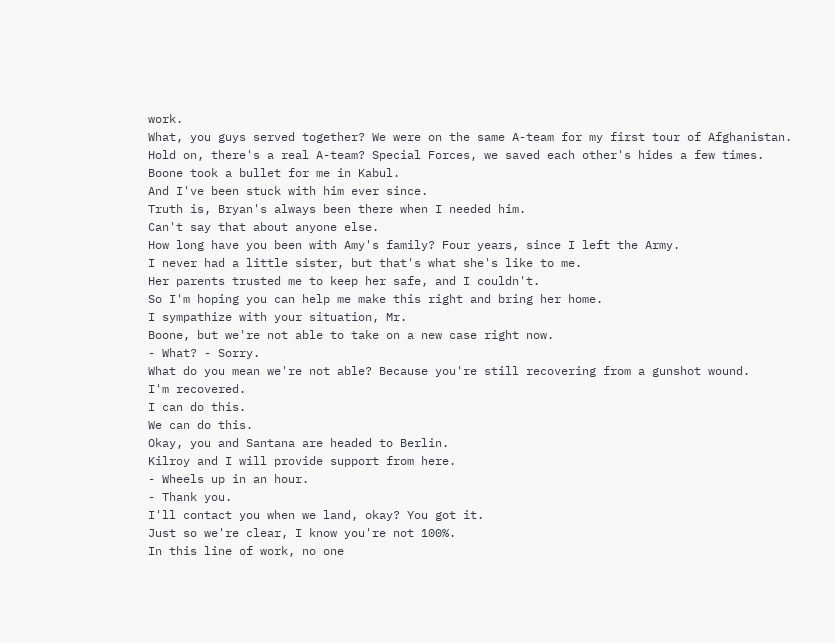work.
What, you guys served together? We were on the same A-team for my first tour of Afghanistan.
Hold on, there's a real A-team? Special Forces, we saved each other's hides a few times.
Boone took a bullet for me in Kabul.
And I've been stuck with him ever since.
Truth is, Bryan's always been there when I needed him.
Can't say that about anyone else.
How long have you been with Amy's family? Four years, since I left the Army.
I never had a little sister, but that's what she's like to me.
Her parents trusted me to keep her safe, and I couldn't.
So I'm hoping you can help me make this right and bring her home.
I sympathize with your situation, Mr.
Boone, but we're not able to take on a new case right now.
- What? - Sorry.
What do you mean we're not able? Because you're still recovering from a gunshot wound.
I'm recovered.
I can do this.
We can do this.
Okay, you and Santana are headed to Berlin.
Kilroy and I will provide support from here.
- Wheels up in an hour.
- Thank you.
I'll contact you when we land, okay? You got it.
Just so we're clear, I know you're not 100%.
In this line of work, no one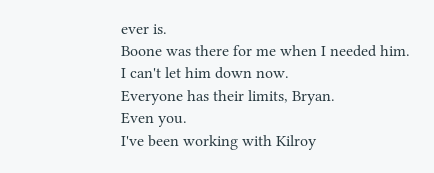ever is.
Boone was there for me when I needed him.
I can't let him down now.
Everyone has their limits, Bryan.
Even you.
I've been working with Kilroy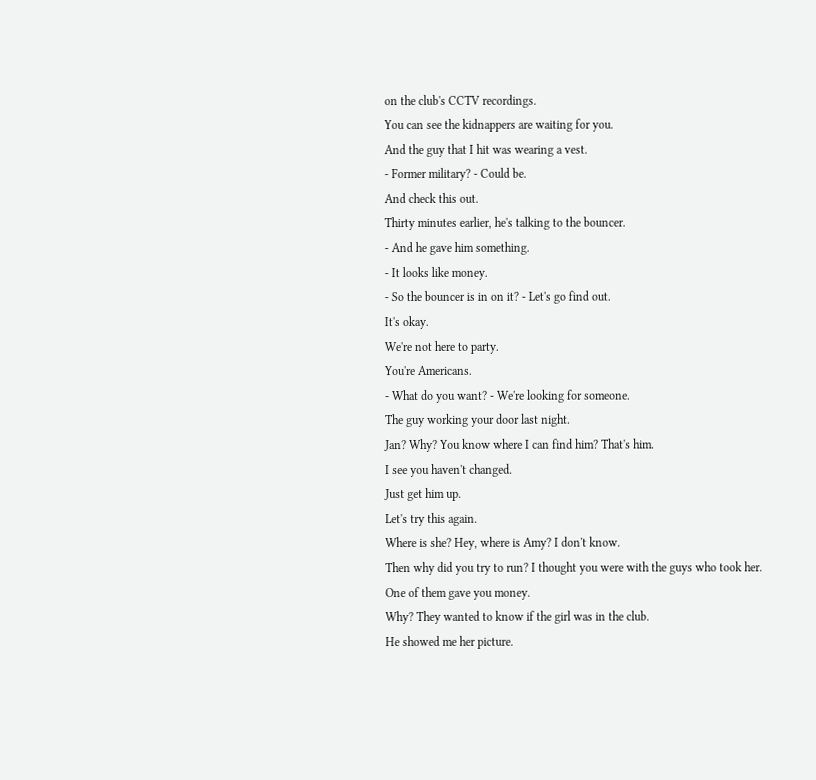on the club's CCTV recordings.
You can see the kidnappers are waiting for you.
And the guy that I hit was wearing a vest.
- Former military? - Could be.
And check this out.
Thirty minutes earlier, he's talking to the bouncer.
- And he gave him something.
- It looks like money.
- So the bouncer is in on it? - Let's go find out.
It's okay.
We're not here to party.
You're Americans.
- What do you want? - We're looking for someone.
The guy working your door last night.
Jan? Why? You know where I can find him? That's him.
I see you haven't changed.
Just get him up.
Let's try this again.
Where is she? Hey, where is Amy? I don't know.
Then why did you try to run? I thought you were with the guys who took her.
One of them gave you money.
Why? They wanted to know if the girl was in the club.
He showed me her picture.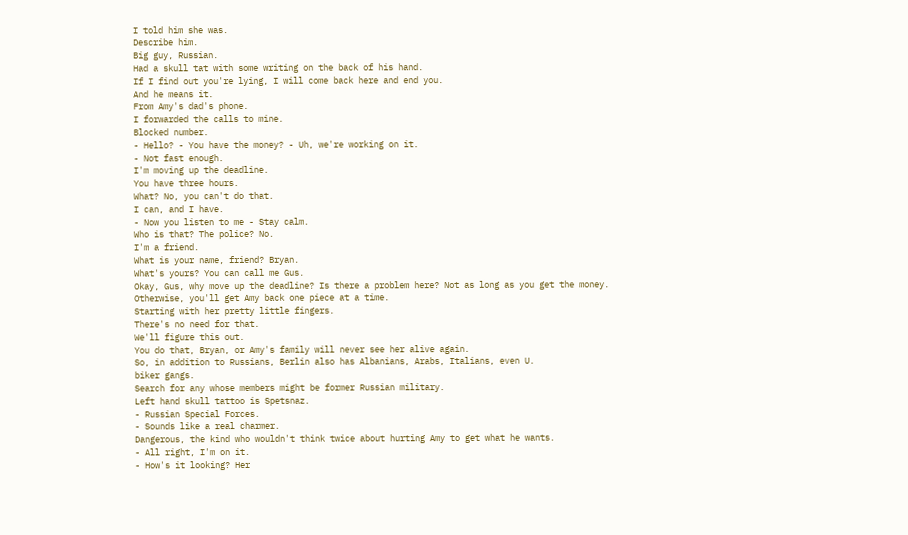I told him she was.
Describe him.
Big guy, Russian.
Had a skull tat with some writing on the back of his hand.
If I find out you're lying, I will come back here and end you.
And he means it.
From Amy's dad's phone.
I forwarded the calls to mine.
Blocked number.
- Hello? - You have the money? - Uh, we're working on it.
- Not fast enough.
I'm moving up the deadline.
You have three hours.
What? No, you can't do that.
I can, and I have.
- Now you listen to me - Stay calm.
Who is that? The police? No.
I'm a friend.
What is your name, friend? Bryan.
What's yours? You can call me Gus.
Okay, Gus, why move up the deadline? Is there a problem here? Not as long as you get the money.
Otherwise, you'll get Amy back one piece at a time.
Starting with her pretty little fingers.
There's no need for that.
We'll figure this out.
You do that, Bryan, or Amy's family will never see her alive again.
So, in addition to Russians, Berlin also has Albanians, Arabs, Italians, even U.
biker gangs.
Search for any whose members might be former Russian military.
Left hand skull tattoo is Spetsnaz.
- Russian Special Forces.
- Sounds like a real charmer.
Dangerous, the kind who wouldn't think twice about hurting Amy to get what he wants.
- All right, I'm on it.
- How's it looking? Her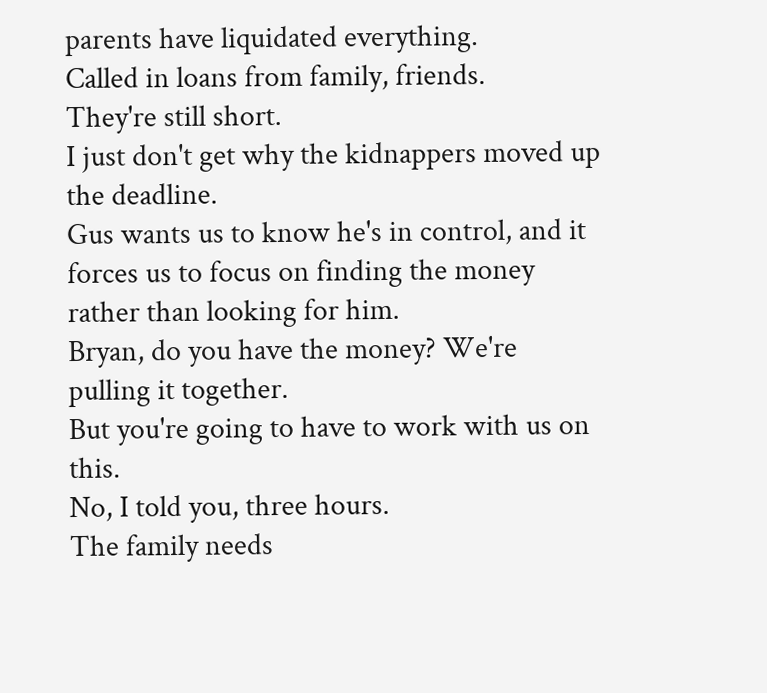parents have liquidated everything.
Called in loans from family, friends.
They're still short.
I just don't get why the kidnappers moved up the deadline.
Gus wants us to know he's in control, and it forces us to focus on finding the money rather than looking for him.
Bryan, do you have the money? We're pulling it together.
But you're going to have to work with us on this.
No, I told you, three hours.
The family needs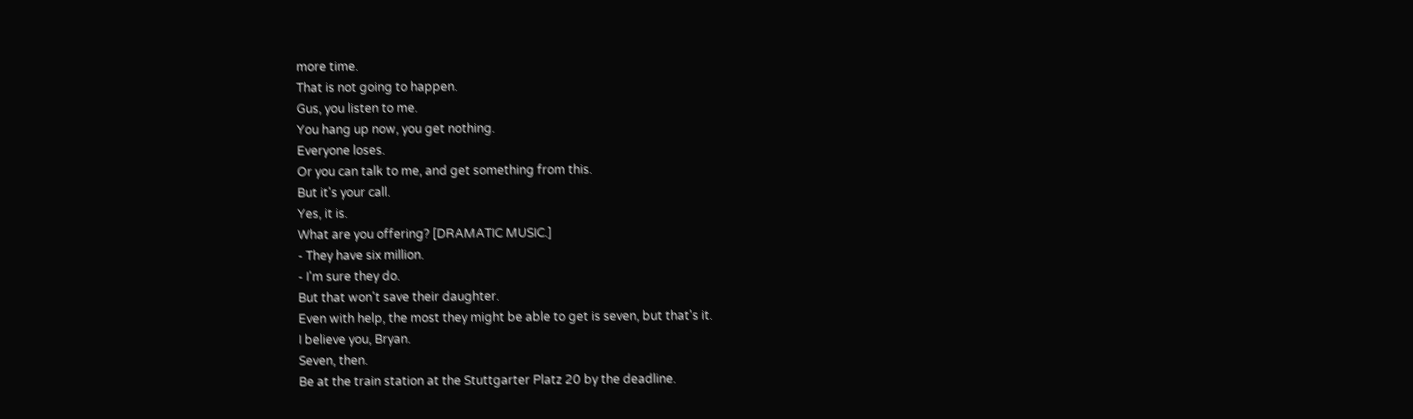more time.
That is not going to happen.
Gus, you listen to me.
You hang up now, you get nothing.
Everyone loses.
Or you can talk to me, and get something from this.
But it's your call.
Yes, it is.
What are you offering? [DRAMATIC MUSIC.]
- They have six million.
- I'm sure they do.
But that won't save their daughter.
Even with help, the most they might be able to get is seven, but that's it.
I believe you, Bryan.
Seven, then.
Be at the train station at the Stuttgarter Platz 20 by the deadline.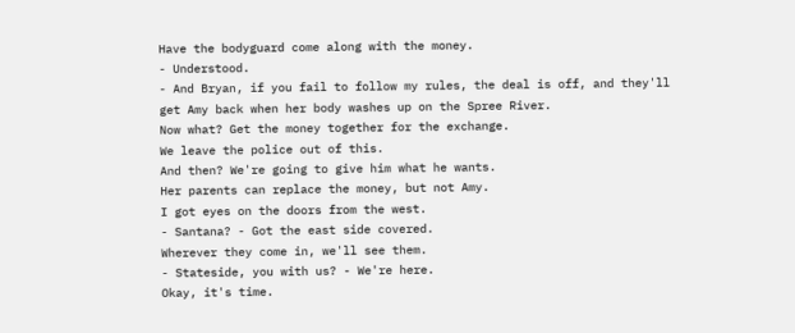Have the bodyguard come along with the money.
- Understood.
- And Bryan, if you fail to follow my rules, the deal is off, and they'll get Amy back when her body washes up on the Spree River.
Now what? Get the money together for the exchange.
We leave the police out of this.
And then? We're going to give him what he wants.
Her parents can replace the money, but not Amy.
I got eyes on the doors from the west.
- Santana? - Got the east side covered.
Wherever they come in, we'll see them.
- Stateside, you with us? - We're here.
Okay, it's time.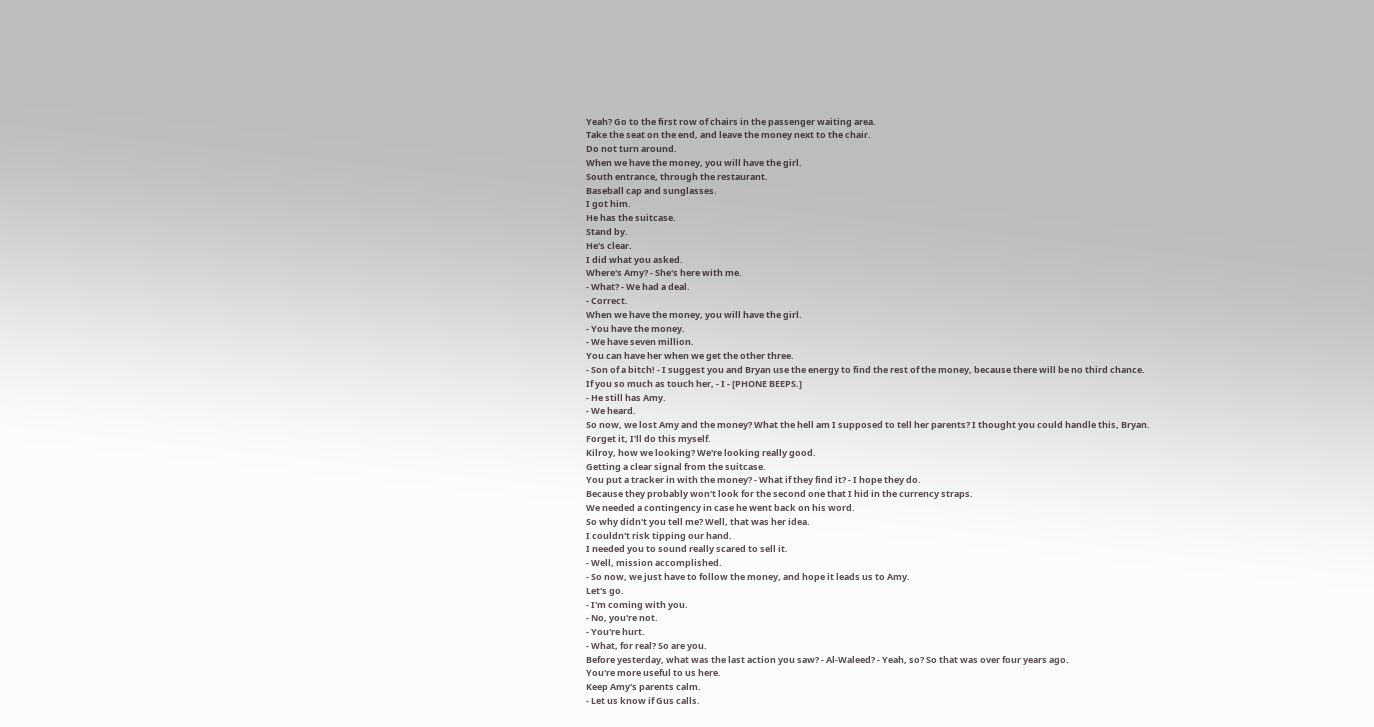Yeah? Go to the first row of chairs in the passenger waiting area.
Take the seat on the end, and leave the money next to the chair.
Do not turn around.
When we have the money, you will have the girl.
South entrance, through the restaurant.
Baseball cap and sunglasses.
I got him.
He has the suitcase.
Stand by.
He's clear.
I did what you asked.
Where's Amy? - She's here with me.
- What? - We had a deal.
- Correct.
When we have the money, you will have the girl.
- You have the money.
- We have seven million.
You can have her when we get the other three.
- Son of a bitch! - I suggest you and Bryan use the energy to find the rest of the money, because there will be no third chance.
If you so much as touch her, - I - [PHONE BEEPS.]
- He still has Amy.
- We heard.
So now, we lost Amy and the money? What the hell am I supposed to tell her parents? I thought you could handle this, Bryan.
Forget it, I'll do this myself.
Kilroy, how we looking? We're looking really good.
Getting a clear signal from the suitcase.
You put a tracker in with the money? - What if they find it? - I hope they do.
Because they probably won't look for the second one that I hid in the currency straps.
We needed a contingency in case he went back on his word.
So why didn't you tell me? Well, that was her idea.
I couldn't risk tipping our hand.
I needed you to sound really scared to sell it.
- Well, mission accomplished.
- So now, we just have to follow the money, and hope it leads us to Amy.
Let's go.
- I'm coming with you.
- No, you're not.
- You're hurt.
- What, for real? So are you.
Before yesterday, what was the last action you saw? - Al-Waleed? - Yeah, so? So that was over four years ago.
You're more useful to us here.
Keep Amy's parents calm.
- Let us know if Gus calls.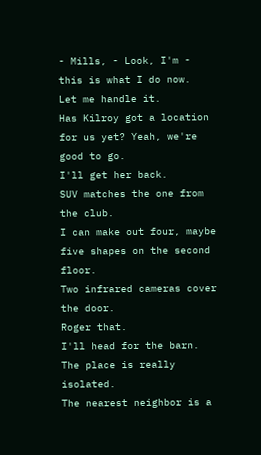- Mills, - Look, I'm - this is what I do now.
Let me handle it.
Has Kilroy got a location for us yet? Yeah, we're good to go.
I'll get her back.
SUV matches the one from the club.
I can make out four, maybe five shapes on the second floor.
Two infrared cameras cover the door.
Roger that.
I'll head for the barn.
The place is really isolated.
The nearest neighbor is a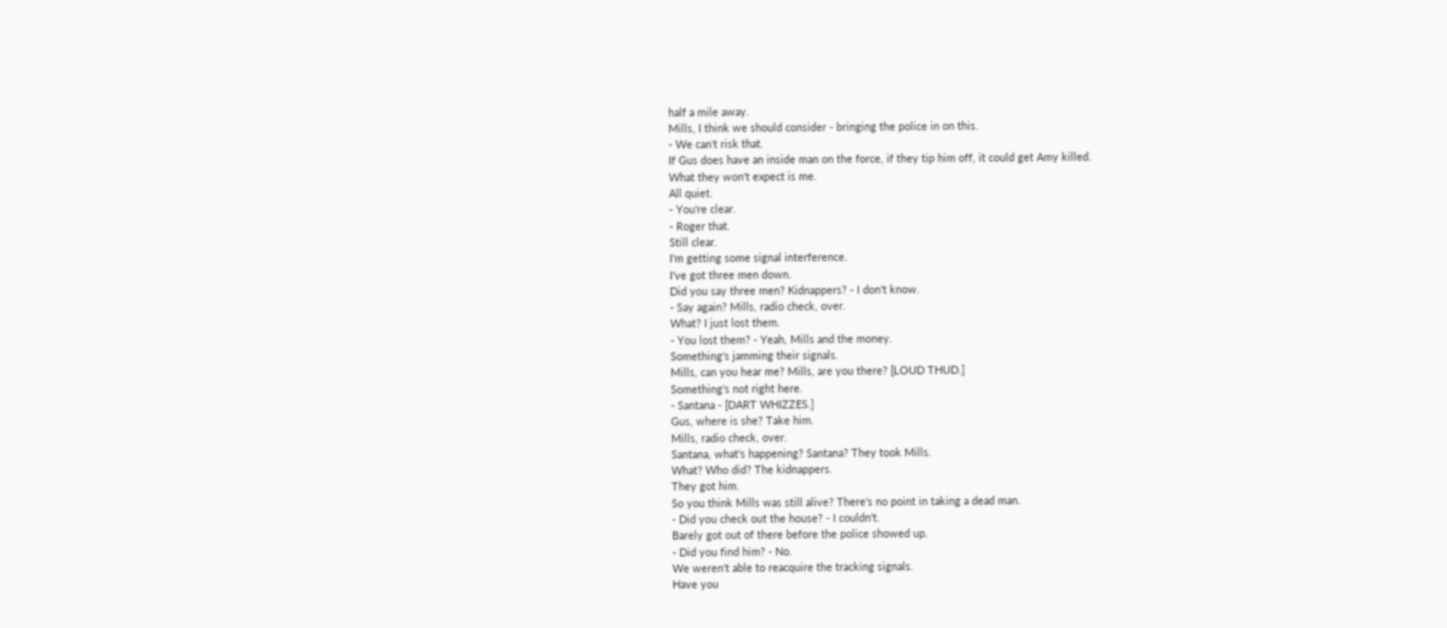half a mile away.
Mills, I think we should consider - bringing the police in on this.
- We can't risk that.
If Gus does have an inside man on the force, if they tip him off, it could get Amy killed.
What they won't expect is me.
All quiet.
- You're clear.
- Roger that.
Still clear.
I'm getting some signal interference.
I've got three men down.
Did you say three men? Kidnappers? - I don't know.
- Say again? Mills, radio check, over.
What? I just lost them.
- You lost them? - Yeah, Mills and the money.
Something's jamming their signals.
Mills, can you hear me? Mills, are you there? [LOUD THUD.]
Something's not right here.
- Santana - [DART WHIZZES.]
Gus, where is she? Take him.
Mills, radio check, over.
Santana, what's happening? Santana? They took Mills.
What? Who did? The kidnappers.
They got him.
So you think Mills was still alive? There's no point in taking a dead man.
- Did you check out the house? - I couldn't.
Barely got out of there before the police showed up.
- Did you find him? - No.
We weren't able to reacquire the tracking signals.
Have you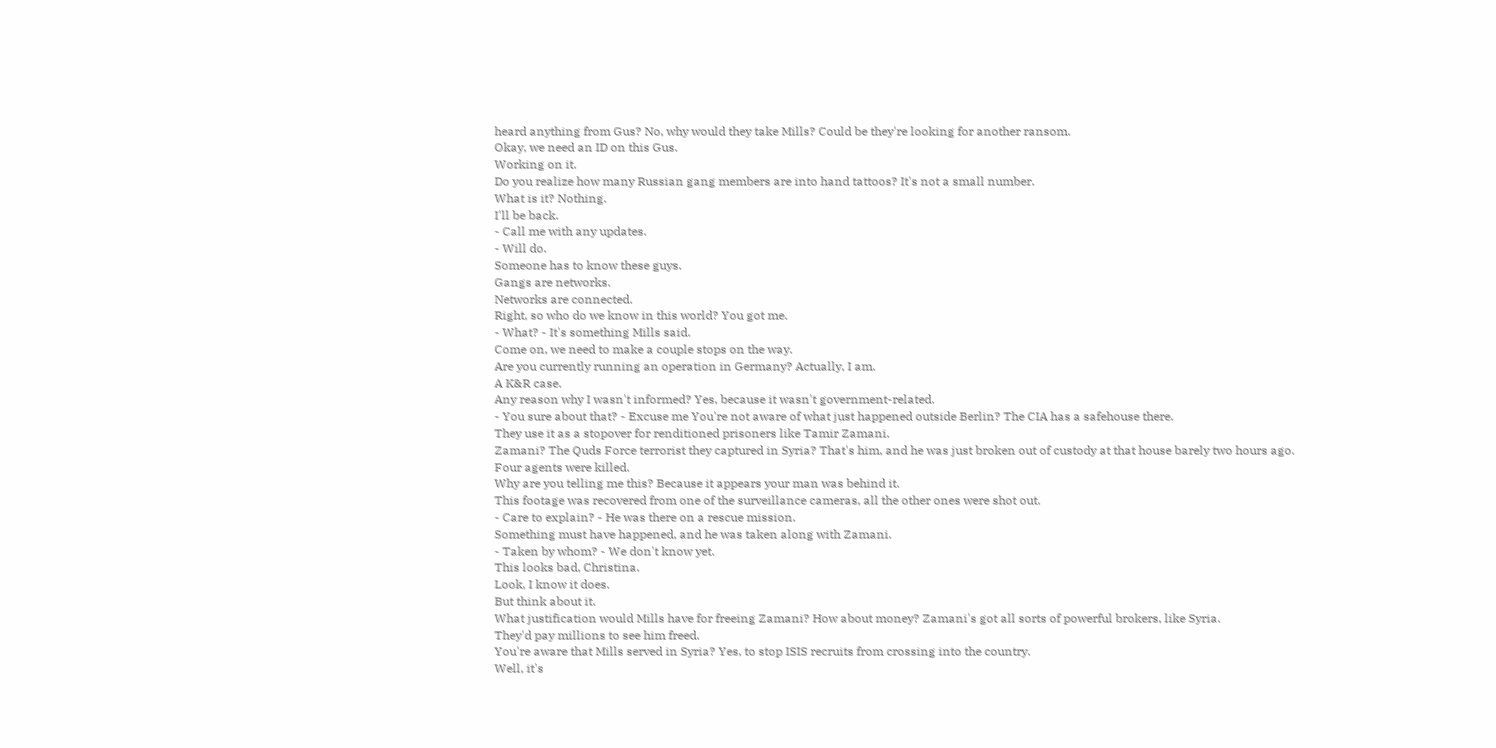heard anything from Gus? No, why would they take Mills? Could be they're looking for another ransom.
Okay, we need an ID on this Gus.
Working on it.
Do you realize how many Russian gang members are into hand tattoos? It's not a small number.
What is it? Nothing.
I'll be back.
- Call me with any updates.
- Will do.
Someone has to know these guys.
Gangs are networks.
Networks are connected.
Right, so who do we know in this world? You got me.
- What? - It's something Mills said.
Come on, we need to make a couple stops on the way.
Are you currently running an operation in Germany? Actually, I am.
A K&R case.
Any reason why I wasn't informed? Yes, because it wasn't government-related.
- You sure about that? - Excuse me You're not aware of what just happened outside Berlin? The CIA has a safehouse there.
They use it as a stopover for renditioned prisoners like Tamir Zamani.
Zamani? The Quds Force terrorist they captured in Syria? That's him, and he was just broken out of custody at that house barely two hours ago.
Four agents were killed.
Why are you telling me this? Because it appears your man was behind it.
This footage was recovered from one of the surveillance cameras, all the other ones were shot out.
- Care to explain? - He was there on a rescue mission.
Something must have happened, and he was taken along with Zamani.
- Taken by whom? - We don't know yet.
This looks bad, Christina.
Look, I know it does.
But think about it.
What justification would Mills have for freeing Zamani? How about money? Zamani's got all sorts of powerful brokers, like Syria.
They'd pay millions to see him freed.
You're aware that Mills served in Syria? Yes, to stop ISIS recruits from crossing into the country.
Well, it's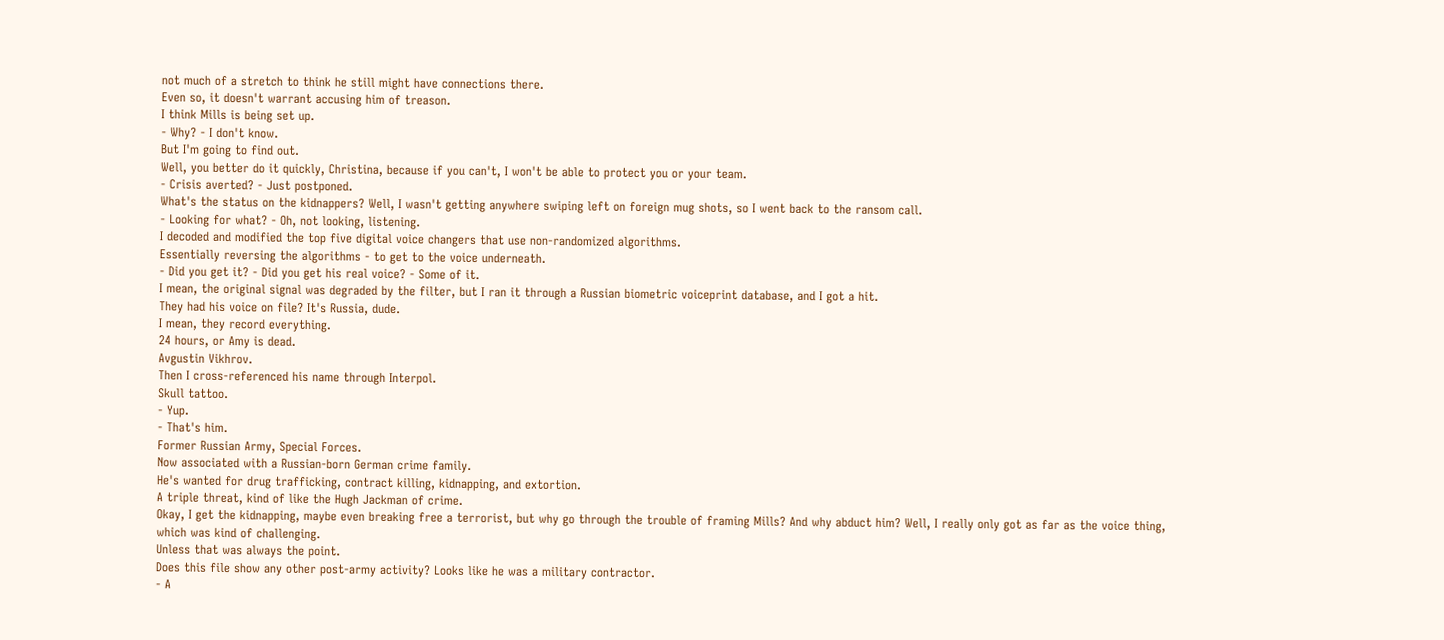not much of a stretch to think he still might have connections there.
Even so, it doesn't warrant accusing him of treason.
I think Mills is being set up.
- Why? - I don't know.
But I'm going to find out.
Well, you better do it quickly, Christina, because if you can't, I won't be able to protect you or your team.
- Crisis averted? - Just postponed.
What's the status on the kidnappers? Well, I wasn't getting anywhere swiping left on foreign mug shots, so I went back to the ransom call.
- Looking for what? - Oh, not looking, listening.
I decoded and modified the top five digital voice changers that use non-randomized algorithms.
Essentially reversing the algorithms - to get to the voice underneath.
- Did you get it? - Did you get his real voice? - Some of it.
I mean, the original signal was degraded by the filter, but I ran it through a Russian biometric voiceprint database, and I got a hit.
They had his voice on file? It's Russia, dude.
I mean, they record everything.
24 hours, or Amy is dead.
Avgustin Vikhrov.
Then I cross-referenced his name through Interpol.
Skull tattoo.
- Yup.
- That's him.
Former Russian Army, Special Forces.
Now associated with a Russian-born German crime family.
He's wanted for drug trafficking, contract killing, kidnapping, and extortion.
A triple threat, kind of like the Hugh Jackman of crime.
Okay, I get the kidnapping, maybe even breaking free a terrorist, but why go through the trouble of framing Mills? And why abduct him? Well, I really only got as far as the voice thing, which was kind of challenging.
Unless that was always the point.
Does this file show any other post-army activity? Looks like he was a military contractor.
- A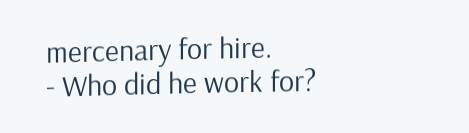mercenary for hire.
- Who did he work for?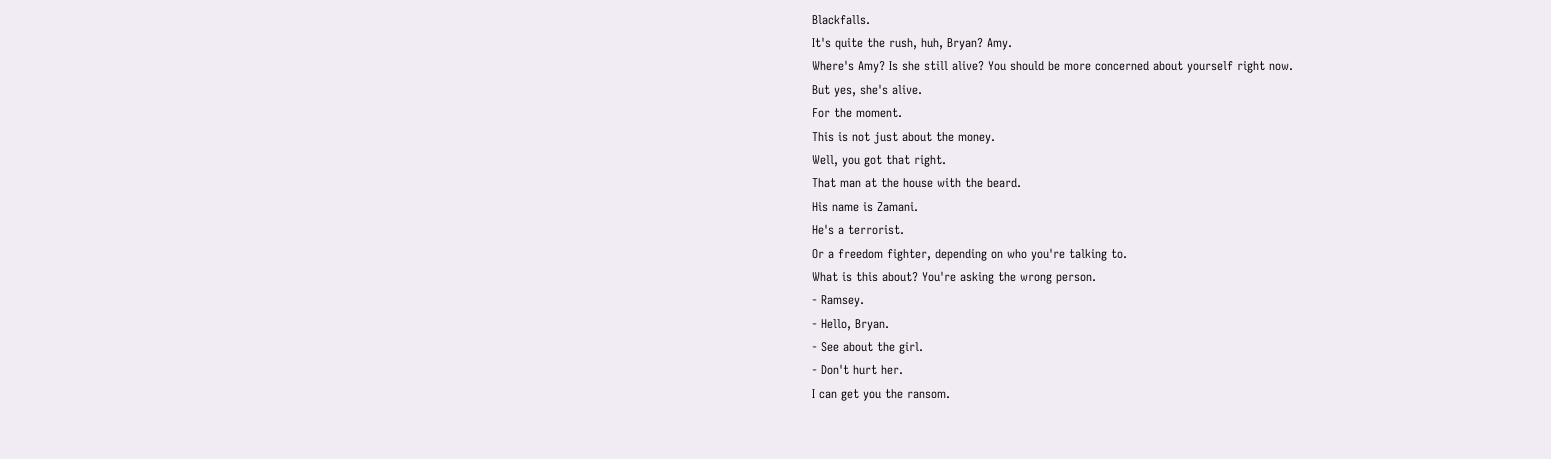Blackfalls.
It's quite the rush, huh, Bryan? Amy.
Where's Amy? Is she still alive? You should be more concerned about yourself right now.
But yes, she's alive.
For the moment.
This is not just about the money.
Well, you got that right.
That man at the house with the beard.
His name is Zamani.
He's a terrorist.
Or a freedom fighter, depending on who you're talking to.
What is this about? You're asking the wrong person.
- Ramsey.
- Hello, Bryan.
- See about the girl.
- Don't hurt her.
I can get you the ransom.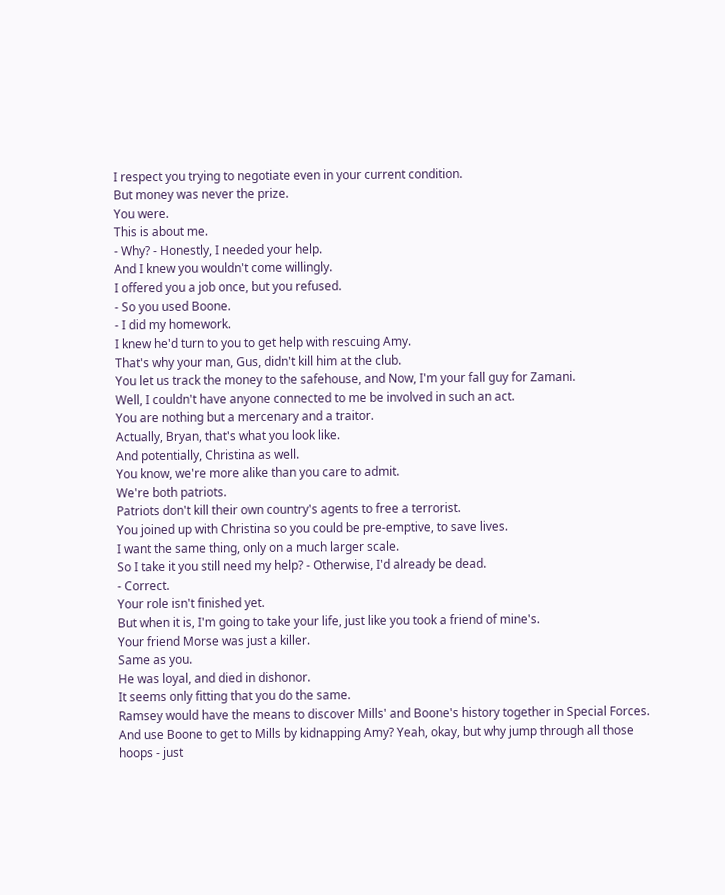I respect you trying to negotiate even in your current condition.
But money was never the prize.
You were.
This is about me.
- Why? - Honestly, I needed your help.
And I knew you wouldn't come willingly.
I offered you a job once, but you refused.
- So you used Boone.
- I did my homework.
I knew he'd turn to you to get help with rescuing Amy.
That's why your man, Gus, didn't kill him at the club.
You let us track the money to the safehouse, and Now, I'm your fall guy for Zamani.
Well, I couldn't have anyone connected to me be involved in such an act.
You are nothing but a mercenary and a traitor.
Actually, Bryan, that's what you look like.
And potentially, Christina as well.
You know, we're more alike than you care to admit.
We're both patriots.
Patriots don't kill their own country's agents to free a terrorist.
You joined up with Christina so you could be pre-emptive, to save lives.
I want the same thing, only on a much larger scale.
So I take it you still need my help? - Otherwise, I'd already be dead.
- Correct.
Your role isn't finished yet.
But when it is, I'm going to take your life, just like you took a friend of mine's.
Your friend Morse was just a killer.
Same as you.
He was loyal, and died in dishonor.
It seems only fitting that you do the same.
Ramsey would have the means to discover Mills' and Boone's history together in Special Forces.
And use Boone to get to Mills by kidnapping Amy? Yeah, okay, but why jump through all those hoops - just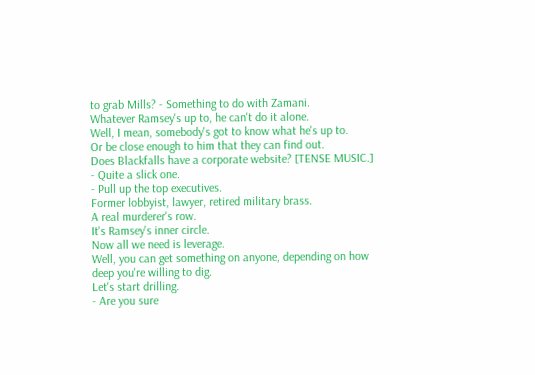to grab Mills? - Something to do with Zamani.
Whatever Ramsey's up to, he can't do it alone.
Well, I mean, somebody's got to know what he's up to.
Or be close enough to him that they can find out.
Does Blackfalls have a corporate website? [TENSE MUSIC.]
- Quite a slick one.
- Pull up the top executives.
Former lobbyist, lawyer, retired military brass.
A real murderer's row.
It's Ramsey's inner circle.
Now all we need is leverage.
Well, you can get something on anyone, depending on how deep you're willing to dig.
Let's start drilling.
- Are you sure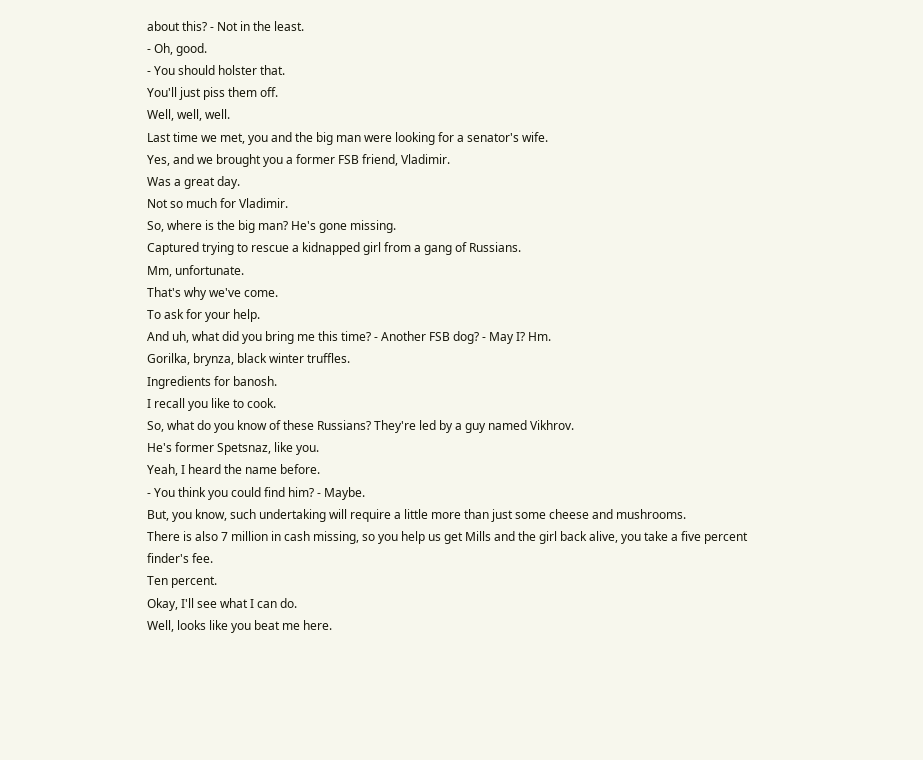about this? - Not in the least.
- Oh, good.
- You should holster that.
You'll just piss them off.
Well, well, well.
Last time we met, you and the big man were looking for a senator's wife.
Yes, and we brought you a former FSB friend, Vladimir.
Was a great day.
Not so much for Vladimir.
So, where is the big man? He's gone missing.
Captured trying to rescue a kidnapped girl from a gang of Russians.
Mm, unfortunate.
That's why we've come.
To ask for your help.
And uh, what did you bring me this time? - Another FSB dog? - May I? Hm.
Gorilka, brynza, black winter truffles.
Ingredients for banosh.
I recall you like to cook.
So, what do you know of these Russians? They're led by a guy named Vikhrov.
He's former Spetsnaz, like you.
Yeah, I heard the name before.
- You think you could find him? - Maybe.
But, you know, such undertaking will require a little more than just some cheese and mushrooms.
There is also 7 million in cash missing, so you help us get Mills and the girl back alive, you take a five percent finder's fee.
Ten percent.
Okay, I'll see what I can do.
Well, looks like you beat me here.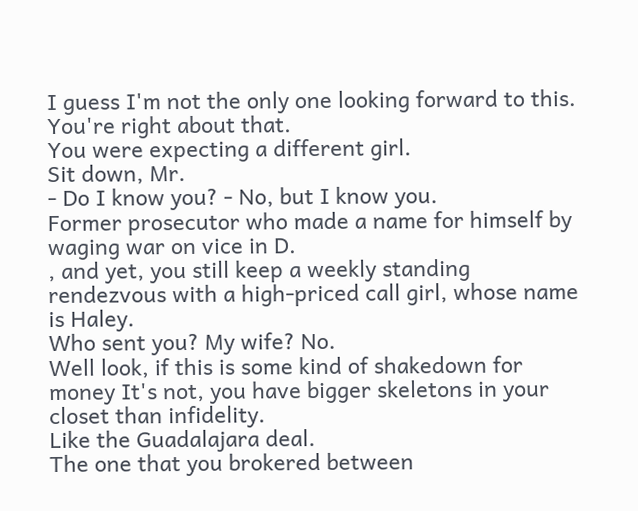I guess I'm not the only one looking forward to this.
You're right about that.
You were expecting a different girl.
Sit down, Mr.
- Do I know you? - No, but I know you.
Former prosecutor who made a name for himself by waging war on vice in D.
, and yet, you still keep a weekly standing rendezvous with a high-priced call girl, whose name is Haley.
Who sent you? My wife? No.
Well look, if this is some kind of shakedown for money It's not, you have bigger skeletons in your closet than infidelity.
Like the Guadalajara deal.
The one that you brokered between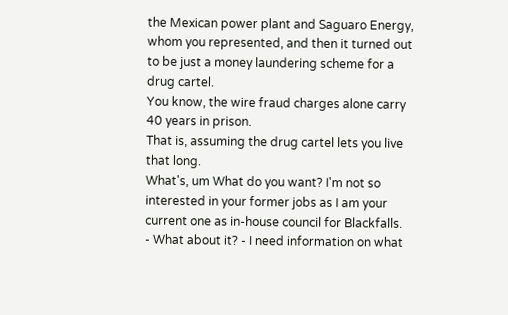the Mexican power plant and Saguaro Energy, whom you represented, and then it turned out to be just a money laundering scheme for a drug cartel.
You know, the wire fraud charges alone carry 40 years in prison.
That is, assuming the drug cartel lets you live that long.
What's, um What do you want? I'm not so interested in your former jobs as I am your current one as in-house council for Blackfalls.
- What about it? - I need information on what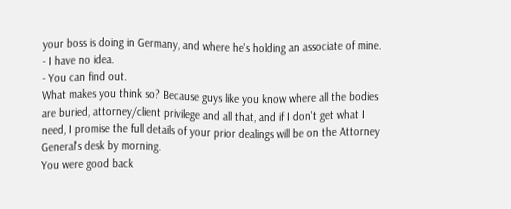your boss is doing in Germany, and where he's holding an associate of mine.
- I have no idea.
- You can find out.
What makes you think so? Because guys like you know where all the bodies are buried, attorney/client privilege and all that, and if I don't get what I need, I promise the full details of your prior dealings will be on the Attorney General's desk by morning.
You were good back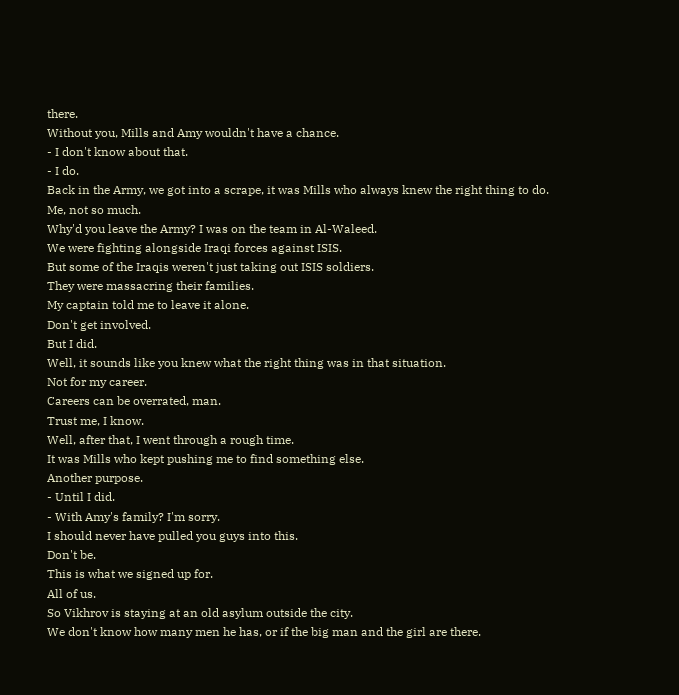there.
Without you, Mills and Amy wouldn't have a chance.
- I don't know about that.
- I do.
Back in the Army, we got into a scrape, it was Mills who always knew the right thing to do.
Me, not so much.
Why'd you leave the Army? I was on the team in Al-Waleed.
We were fighting alongside Iraqi forces against ISIS.
But some of the Iraqis weren't just taking out ISIS soldiers.
They were massacring their families.
My captain told me to leave it alone.
Don't get involved.
But I did.
Well, it sounds like you knew what the right thing was in that situation.
Not for my career.
Careers can be overrated, man.
Trust me, I know.
Well, after that, I went through a rough time.
It was Mills who kept pushing me to find something else.
Another purpose.
- Until I did.
- With Amy's family? I'm sorry.
I should never have pulled you guys into this.
Don't be.
This is what we signed up for.
All of us.
So Vikhrov is staying at an old asylum outside the city.
We don't know how many men he has, or if the big man and the girl are there.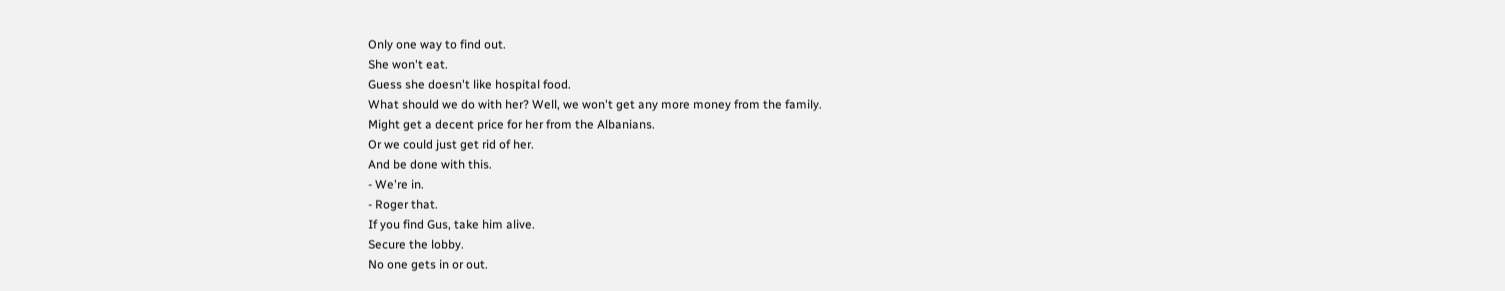Only one way to find out.
She won't eat.
Guess she doesn't like hospital food.
What should we do with her? Well, we won't get any more money from the family.
Might get a decent price for her from the Albanians.
Or we could just get rid of her.
And be done with this.
- We're in.
- Roger that.
If you find Gus, take him alive.
Secure the lobby.
No one gets in or out.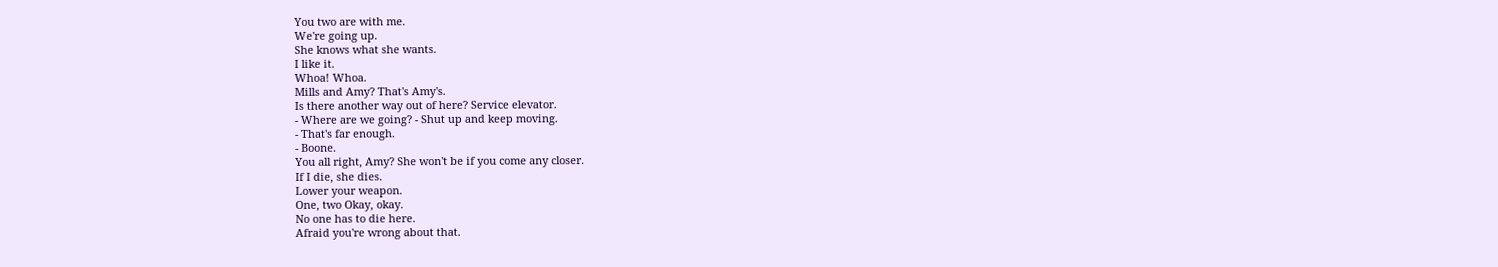You two are with me.
We're going up.
She knows what she wants.
I like it.
Whoa! Whoa.
Mills and Amy? That's Amy's.
Is there another way out of here? Service elevator.
- Where are we going? - Shut up and keep moving.
- That's far enough.
- Boone.
You all right, Amy? She won't be if you come any closer.
If I die, she dies.
Lower your weapon.
One, two Okay, okay.
No one has to die here.
Afraid you're wrong about that.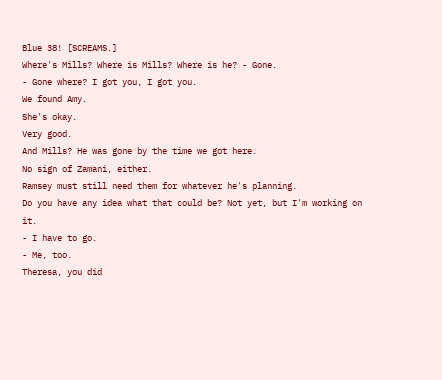Blue 38! [SCREAMS.]
Where's Mills? Where is Mills? Where is he? - Gone.
- Gone where? I got you, I got you.
We found Amy.
She's okay.
Very good.
And Mills? He was gone by the time we got here.
No sign of Zamani, either.
Ramsey must still need them for whatever he's planning.
Do you have any idea what that could be? Not yet, but I'm working on it.
- I have to go.
- Me, too.
Theresa, you did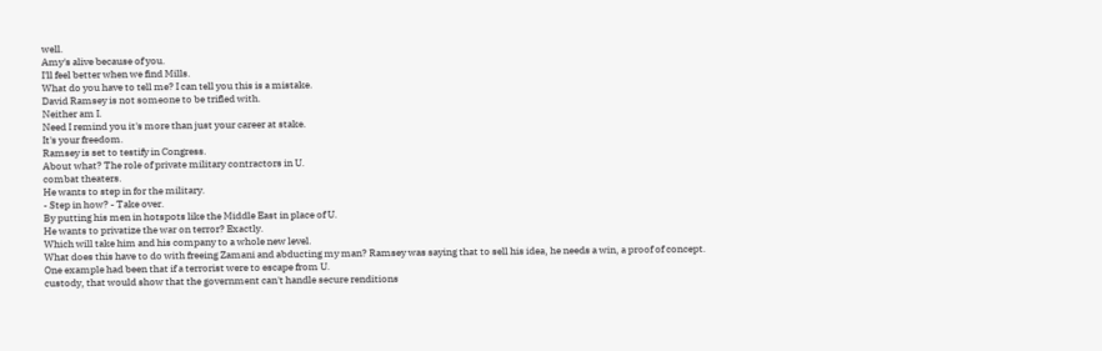well.
Amy's alive because of you.
I'll feel better when we find Mills.
What do you have to tell me? I can tell you this is a mistake.
David Ramsey is not someone to be trifled with.
Neither am I.
Need I remind you it's more than just your career at stake.
It's your freedom.
Ramsey is set to testify in Congress.
About what? The role of private military contractors in U.
combat theaters.
He wants to step in for the military.
- Step in how? - Take over.
By putting his men in hotspots like the Middle East in place of U.
He wants to privatize the war on terror? Exactly.
Which will take him and his company to a whole new level.
What does this have to do with freeing Zamani and abducting my man? Ramsey was saying that to sell his idea, he needs a win, a proof of concept.
One example had been that if a terrorist were to escape from U.
custody, that would show that the government can't handle secure renditions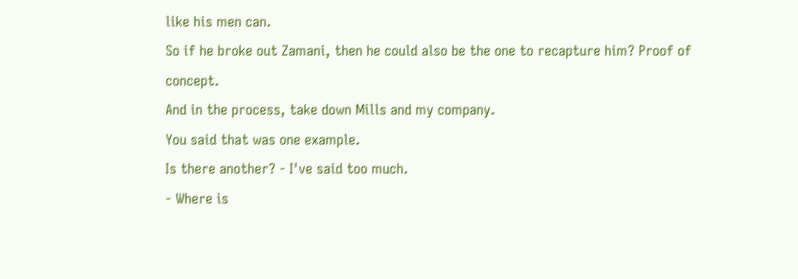like his men can.
So if he broke out Zamani, then he could also be the one to recapture him? Proof of concept.
And in the process, take down Mills and my company.
You said that was one example.
Is there another? - I've said too much.
- Where is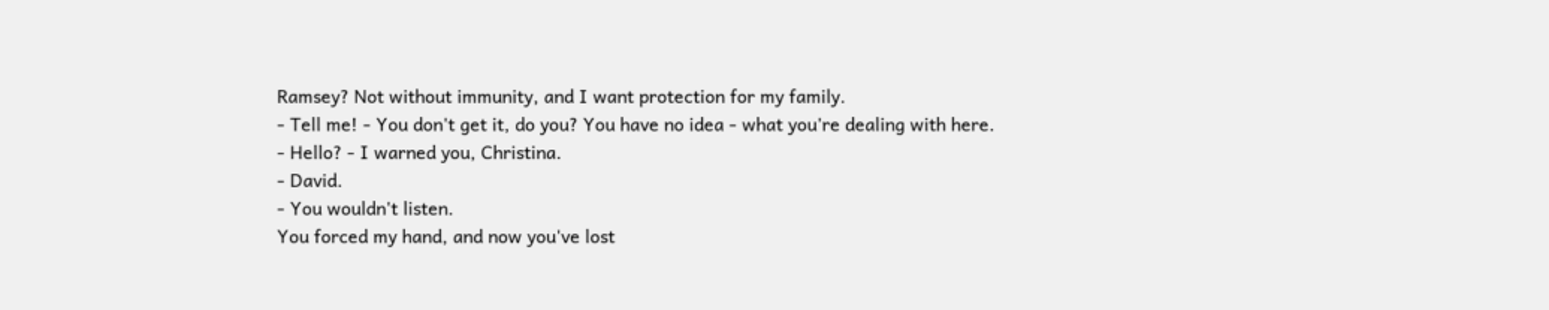Ramsey? Not without immunity, and I want protection for my family.
- Tell me! - You don't get it, do you? You have no idea - what you're dealing with here.
- Hello? - I warned you, Christina.
- David.
- You wouldn't listen.
You forced my hand, and now you've lost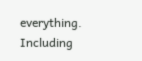everything.
Including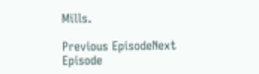Mills.

Previous EpisodeNext Episode